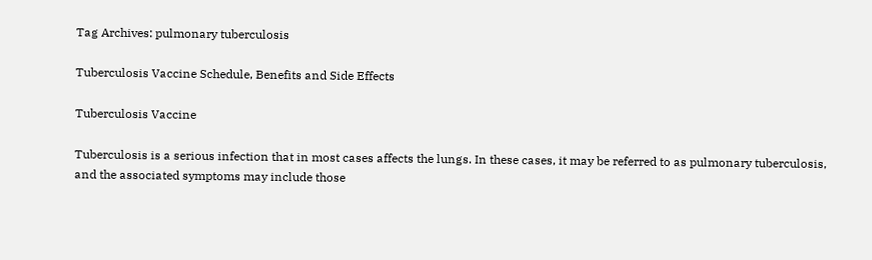Tag Archives: pulmonary tuberculosis

Tuberculosis Vaccine Schedule, Benefits and Side Effects

Tuberculosis Vaccine

Tuberculosis is a serious infection that in most cases affects the lungs. In these cases, it may be referred to as pulmonary tuberculosis, and the associated symptoms may include those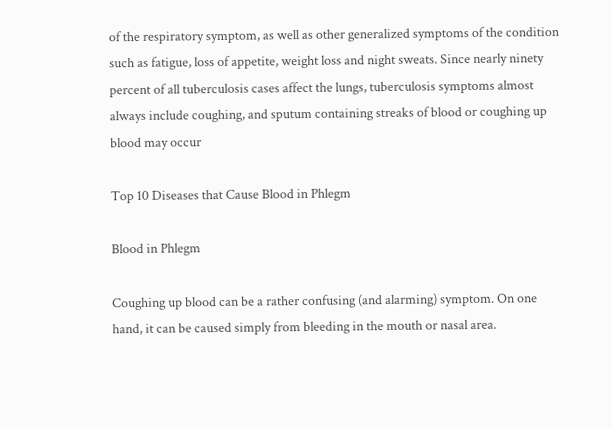of the respiratory symptom, as well as other generalized symptoms of the condition such as fatigue, loss of appetite, weight loss and night sweats. Since nearly ninety percent of all tuberculosis cases affect the lungs, tuberculosis symptoms almost always include coughing, and sputum containing streaks of blood or coughing up blood may occur

Top 10 Diseases that Cause Blood in Phlegm

Blood in Phlegm

Coughing up blood can be a rather confusing (and alarming) symptom. On one hand, it can be caused simply from bleeding in the mouth or nasal area.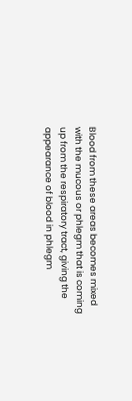Blood from these areas becomes mixed with the mucous or phlegm that is coming up from the respiratory tract, giving the appearance of blood in phlegm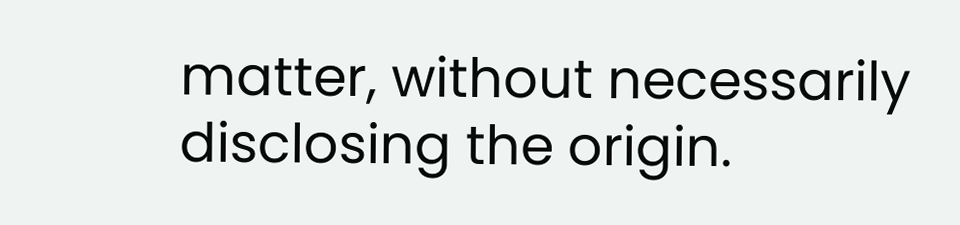matter, without necessarily disclosing the origin.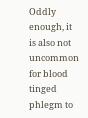Oddly enough, it is also not uncommon for blood tinged phlegm to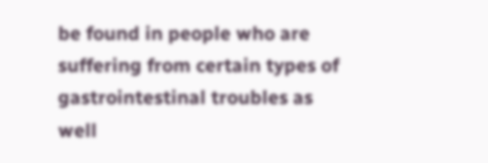be found in people who are suffering from certain types of gastrointestinal troubles as well